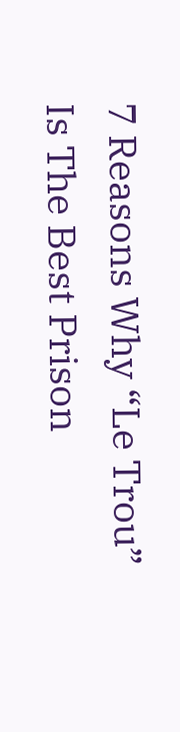7 Reasons Why “Le Trou” Is The Best Prison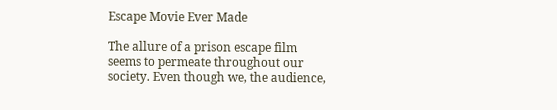Escape Movie Ever Made

The allure of a prison escape film seems to permeate throughout our society. Even though we, the audience,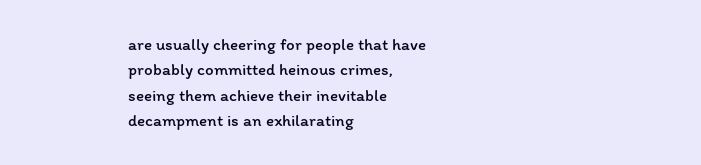are usually cheering for people that have probably committed heinous crimes, seeing them achieve their inevitable decampment is an exhilarating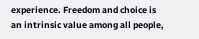experience. Freedom and choice is an intrinsic value among all people,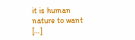it is human nature to want […]